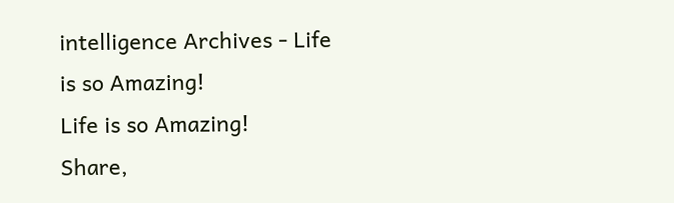intelligence Archives - Life is so Amazing!
Life is so Amazing!
Share,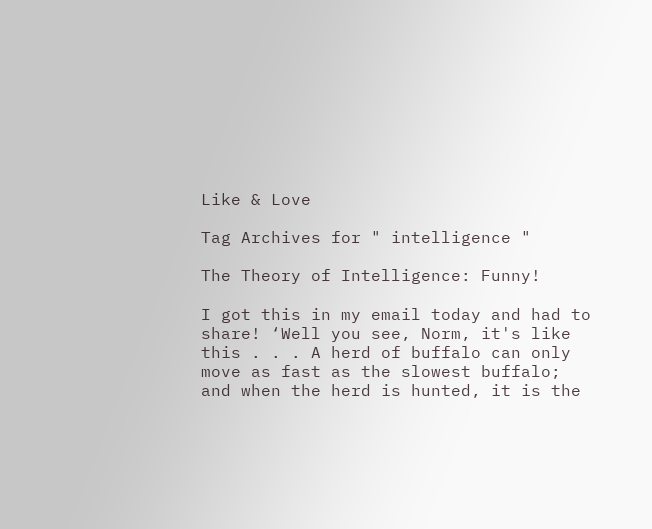Like & Love

Tag Archives for " intelligence "

The Theory of Intelligence: Funny!

I got this in my email today and had to share! ‘Well you see, Norm, it's like this . . . A herd of buffalo can only move as fast as the slowest buffalo; and when the herd is hunted, it is the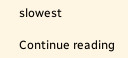slowest

Continue reading